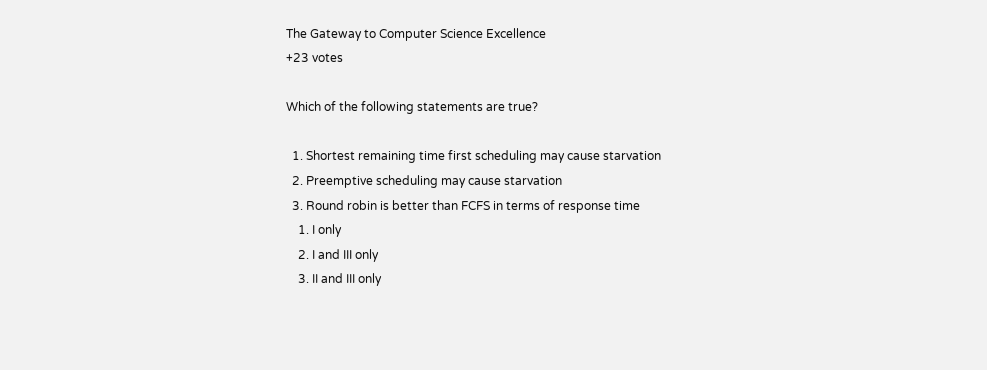The Gateway to Computer Science Excellence
+23 votes

Which of the following statements are true?

  1. Shortest remaining time first scheduling may cause starvation
  2. Preemptive scheduling may cause starvation
  3. Round robin is better than FCFS in terms of response time
    1. I only
    2. I and III only
    3. II and III only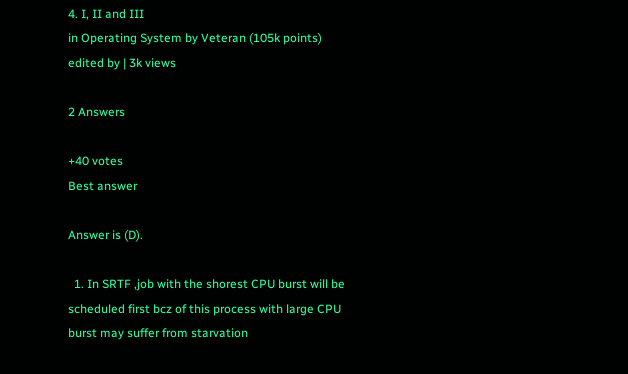4. I, II and III
in Operating System by Veteran (105k points)
edited by | 3k views

2 Answers

+40 votes
Best answer

Answer is (D).

  1. In SRTF ,job with the shorest CPU burst will be scheduled first bcz of this process with large CPU burst may suffer from starvation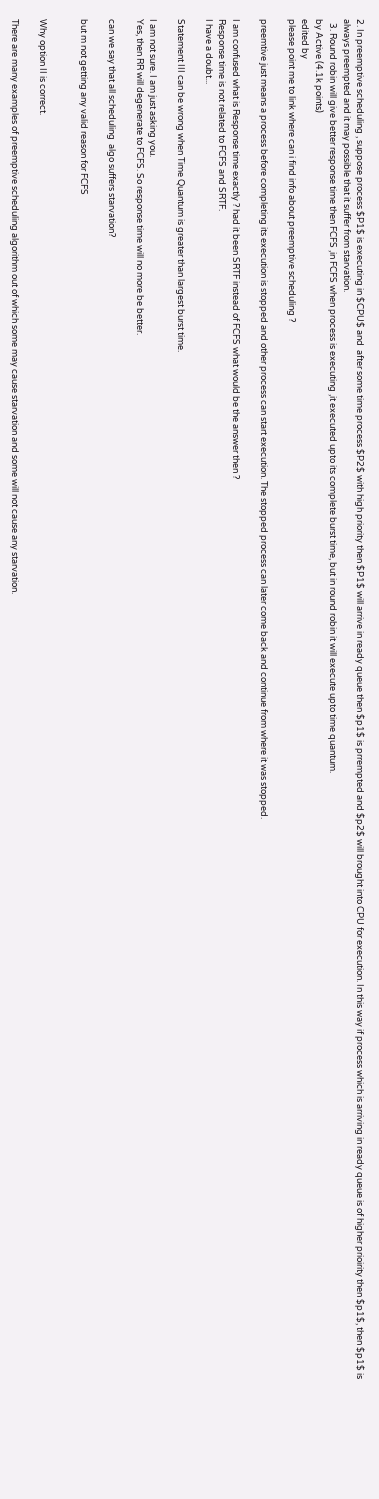2. In preemptive scheduling , suppose process $P1$ is executing in $CPU$ and  after some time process $P2$ with high priority then $P1$ will arrive in ready queue then $p1$ is prrempted and $p2$ will brought into CPU for execution. In this way if process which is arriving in ready queue is of higher prioirity then $p1$, then $p1$ is always preempted and it may possible that it suffer from starvation.
  3. Round robin will give better response time then FCFS ,in FCFS when process is executing ,it executed upto its complete burst time, but in round robin it will execute upto time quantum.
by Active (4.1k points)
edited by
please point me to link where can i find info about preemptive scheduling ?

preemtive just means a process before completing its execution is stopped and other process can start execution. The stopped process can later come back and continue from where it was stopped.

I am confused what is Response time exactly ? had it been SRTF instead of FCFS what would be the answer then ?
Response time is not related to FCFS and SRTF.
I have a doubt...

Statement III can be wrong when Time Quantum is greater than largest burst time.

I am not sure. I am just asking you.
Yes, then RR will degenerate to FCFS. So response time will no more be better.

can we say that all scheduling  algo suffers starvation?

but m not getting any valid reason for FCFS


Why option II is correct.

There are many examples of preemptive scheduling algorithm out of which some may cause starvation and some will not cause any starvation.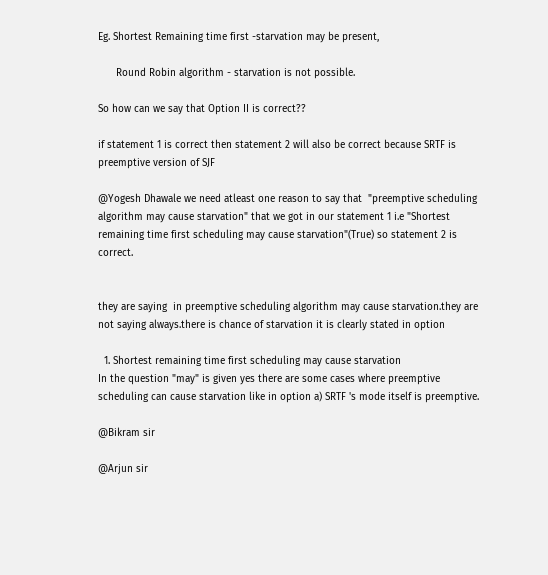Eg. Shortest Remaining time first -starvation may be present,

      Round Robin algorithm - starvation is not possible.

So how can we say that Option II is correct??

if statement 1 is correct then statement 2 will also be correct because SRTF is preemptive version of SJF

@Yogesh Dhawale we need atleast one reason to say that  "preemptive scheduling algorithm may cause starvation" that we got in our statement 1 i.e "Shortest remaining time first scheduling may cause starvation"(True) so statement 2 is correct.


they are saying  in preemptive scheduling algorithm may cause starvation.they are not saying always.there is chance of starvation it is clearly stated in option

  1. Shortest remaining time first scheduling may cause starvation
In the question "may" is given yes there are some cases where preemptive scheduling can cause starvation like in option a) SRTF 's mode itself is preemptive.

@Bikram sir

@Arjun sir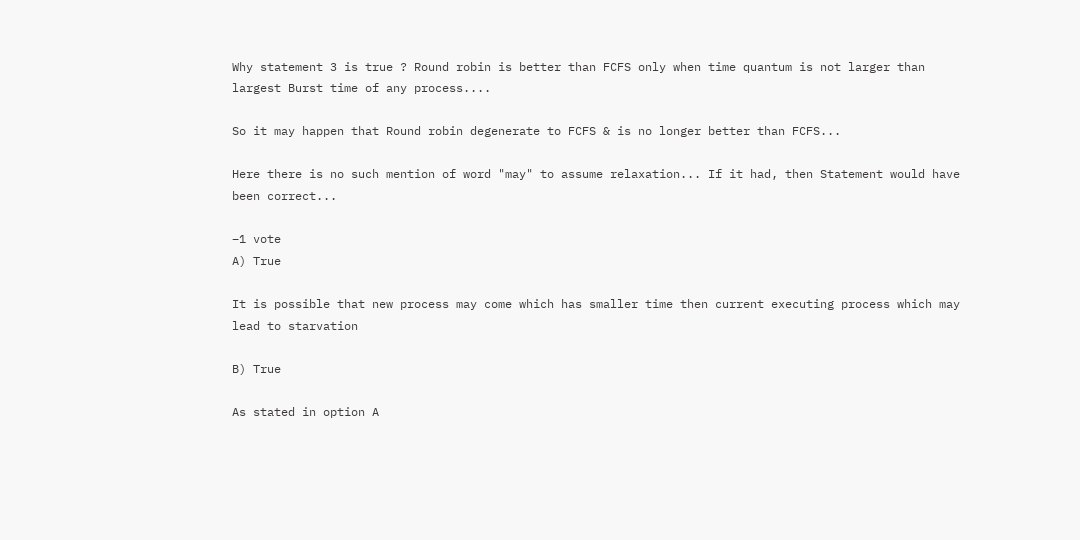Why statement 3 is true ? Round robin is better than FCFS only when time quantum is not larger than largest Burst time of any process....

So it may happen that Round robin degenerate to FCFS & is no longer better than FCFS...

Here there is no such mention of word "may" to assume relaxation... If it had, then Statement would have been correct...

–1 vote
A) True

It is possible that new process may come which has smaller time then current executing process which may lead to starvation

B) True

As stated in option A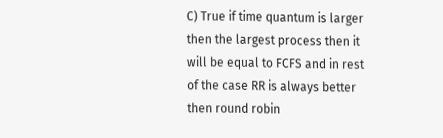C) True if time quantum is larger then the largest process then it will be equal to FCFS and in rest of the case RR is always better then round robin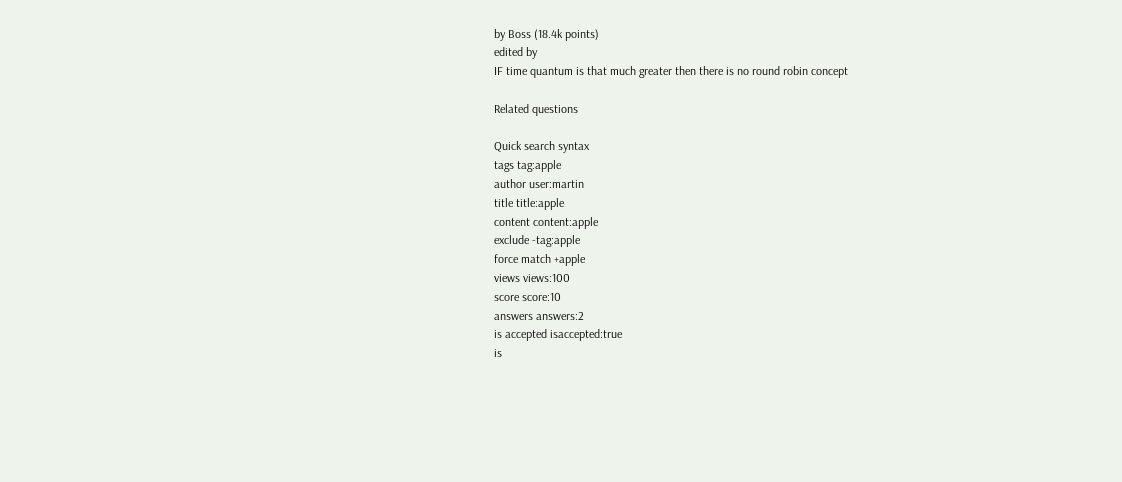by Boss (18.4k points)
edited by
IF time quantum is that much greater then there is no round robin concept

Related questions

Quick search syntax
tags tag:apple
author user:martin
title title:apple
content content:apple
exclude -tag:apple
force match +apple
views views:100
score score:10
answers answers:2
is accepted isaccepted:true
is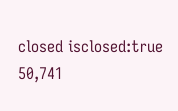closed isclosed:true
50,741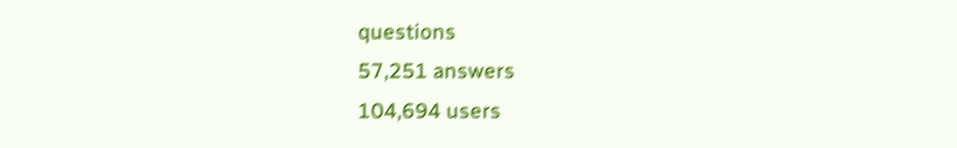questions
57,251 answers
104,694 users